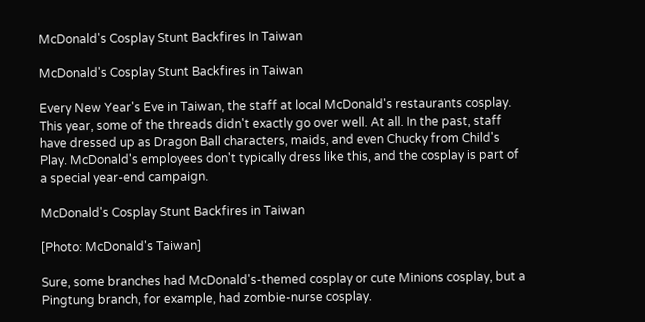McDonald's Cosplay Stunt Backfires In Taiwan

McDonald's Cosplay Stunt Backfires in Taiwan

Every New Year's Eve in Taiwan, the staff at local McDonald's restaurants cosplay. This year, some of the threads didn't exactly go over well. At all. In the past, staff have dressed up as Dragon Ball characters, maids, and even Chucky from Child's Play. McDonald's employees don't typically dress like this, and the cosplay is part of a special year-end campaign.

McDonald's Cosplay Stunt Backfires in Taiwan

[Photo: McDonald's Taiwan]

Sure, some branches had McDonald's-themed cosplay or cute Minions cosplay, but a Pingtung branch, for example, had zombie-nurse cosplay.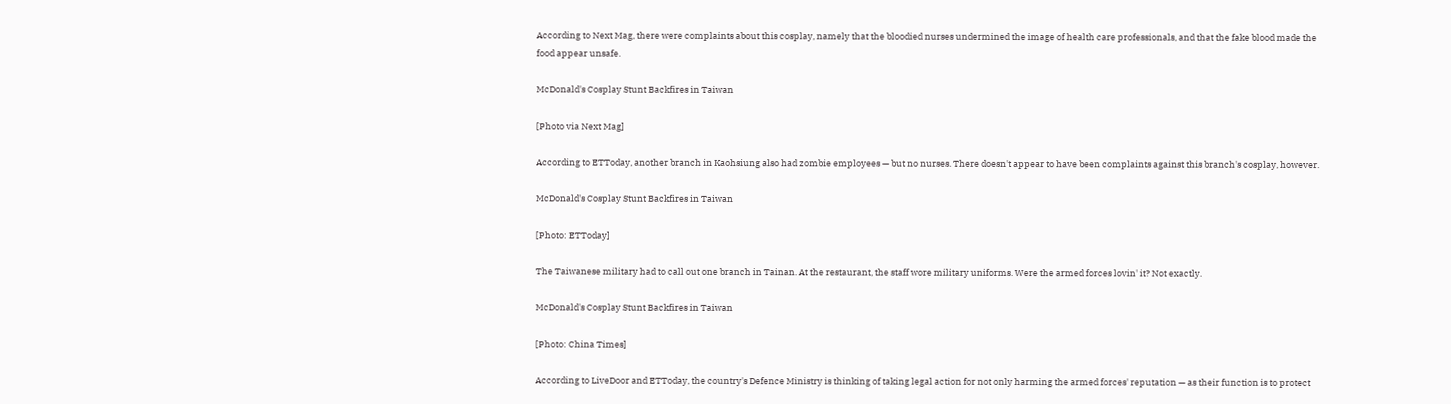According to Next Mag, there were complaints about this cosplay, namely that the bloodied nurses undermined the image of health care professionals, and that the fake blood made the food appear unsafe.

McDonald's Cosplay Stunt Backfires in Taiwan

[Photo via Next Mag]

According to ETToday, another branch in Kaohsiung also had zombie employees — but no nurses. There doesn't appear to have been complaints against this branch's cosplay, however.

McDonald's Cosplay Stunt Backfires in Taiwan

[Photo: ETToday]

The Taiwanese military had to call out one branch in Tainan. At the restaurant, the staff wore military uniforms. Were the armed forces lovin' it? Not exactly.

McDonald's Cosplay Stunt Backfires in Taiwan

[Photo: China Times]

According to LiveDoor and ETToday, the country's Defence Ministry is thinking of taking legal action for not only harming the armed forces' reputation — as their function is to protect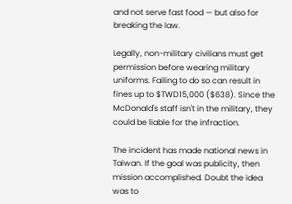and not serve fast food — but also for breaking the law.

Legally, non-military civilians must get permission before wearing military uniforms. Failing to do so can result in fines up to $TWD15,000 ($638). Since the McDonald's staff isn't in the military, they could be liable for the infraction.

The incident has made national news in Taiwan. If the goal was publicity, then mission accomplished. Doubt the idea was to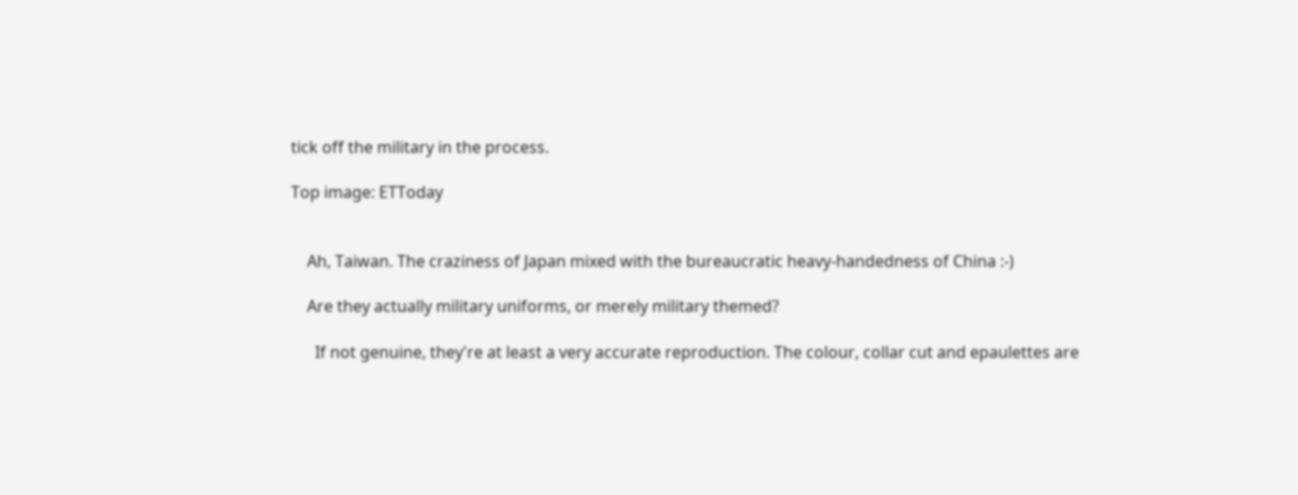tick off the military in the process.

Top image: ETToday


    Ah, Taiwan. The craziness of Japan mixed with the bureaucratic heavy-handedness of China :-)

    Are they actually military uniforms, or merely military themed?

      If not genuine, they're at least a very accurate reproduction. The colour, collar cut and epaulettes are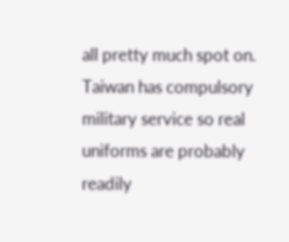all pretty much spot on. Taiwan has compulsory military service so real uniforms are probably readily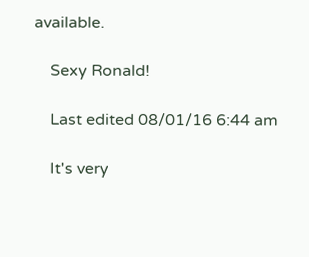available.

    Sexy Ronald!

    Last edited 08/01/16 6:44 am

    It's very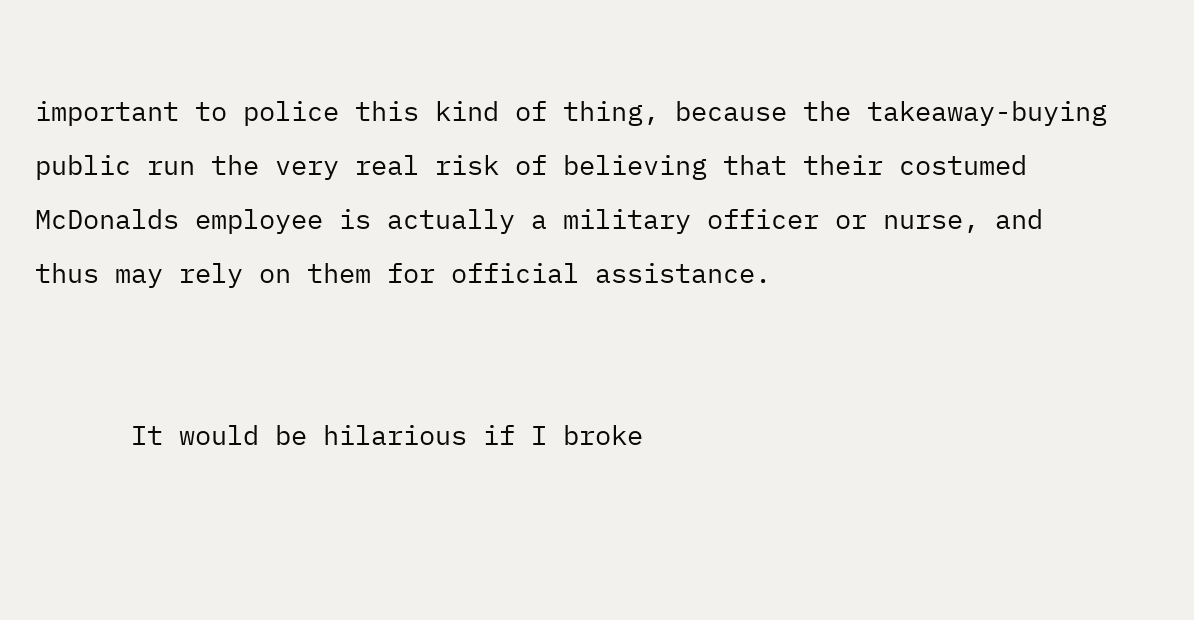important to police this kind of thing, because the takeaway-buying public run the very real risk of believing that their costumed McDonalds employee is actually a military officer or nurse, and thus may rely on them for official assistance.


      It would be hilarious if I broke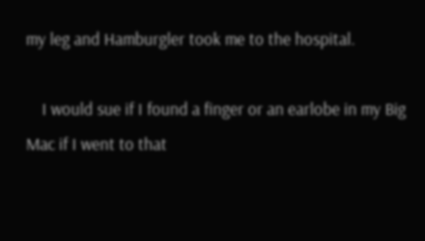my leg and Hamburgler took me to the hospital.

    I would sue if I found a finger or an earlobe in my Big Mac if I went to that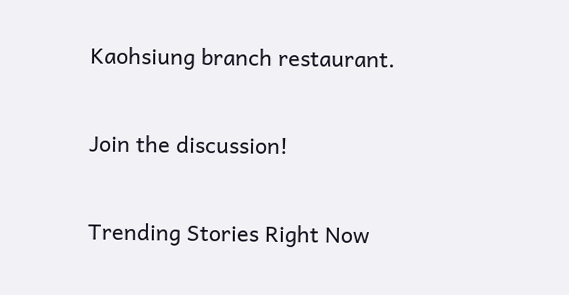Kaohsiung branch restaurant.

Join the discussion!

Trending Stories Right Now